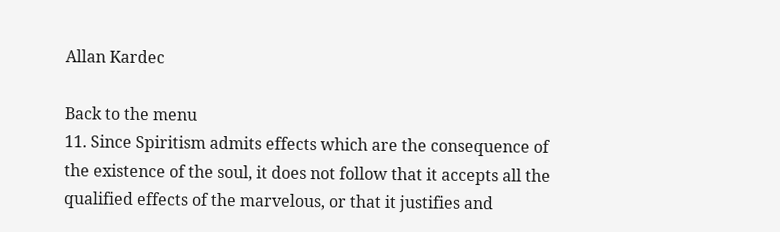Allan Kardec

Back to the menu
11. Since Spiritism admits effects which are the consequence of the existence of the soul, it does not follow that it accepts all the qualified effects of the marvelous, or that it justifies and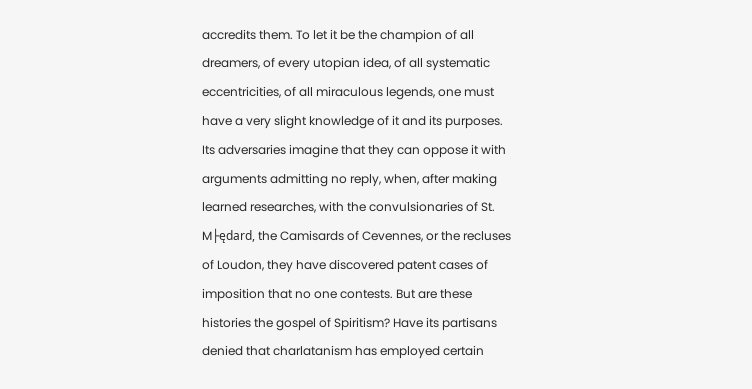accredits them. To let it be the champion of all dreamers, of every utopian idea, of all systematic eccentricities, of all miraculous legends, one must have a very slight knowledge of it and its purposes. Its adversaries imagine that they can oppose it with arguments admitting no reply, when, after making learned researches, with the convulsionaries of St. M├ędard, the Camisards of Cevennes, or the recluses of Loudon, they have discovered patent cases of imposition that no one contests. But are these histories the gospel of Spiritism? Have its partisans denied that charlatanism has employed certain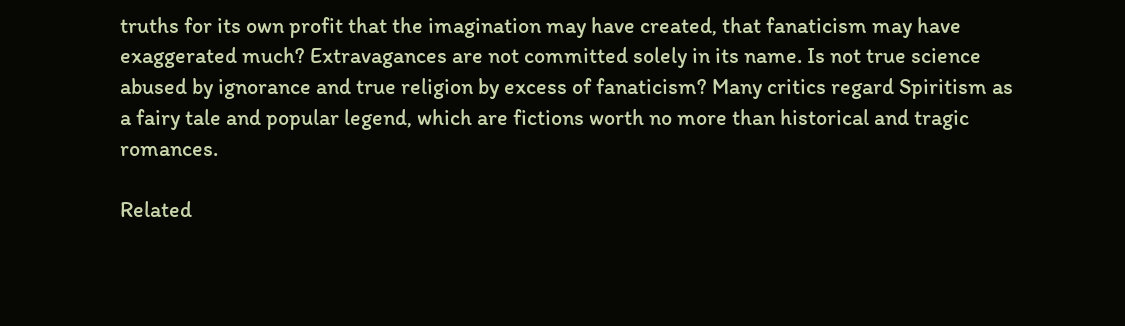truths for its own profit that the imagination may have created, that fanaticism may have exaggerated much? Extravagances are not committed solely in its name. Is not true science abused by ignorance and true religion by excess of fanaticism? Many critics regard Spiritism as a fairy tale and popular legend, which are fictions worth no more than historical and tragic romances.

Related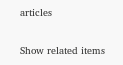articles

Show related items